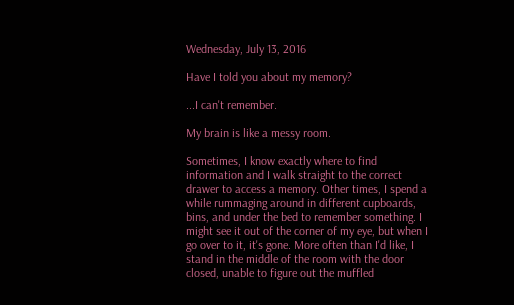Wednesday, July 13, 2016

Have I told you about my memory?

...I can't remember.

My brain is like a messy room.

Sometimes, I know exactly where to find information and I walk straight to the correct drawer to access a memory. Other times, I spend a while rummaging around in different cupboards, bins, and under the bed to remember something. I might see it out of the corner of my eye, but when I go over to it, it's gone. More often than I'd like, I stand in the middle of the room with the door closed, unable to figure out the muffled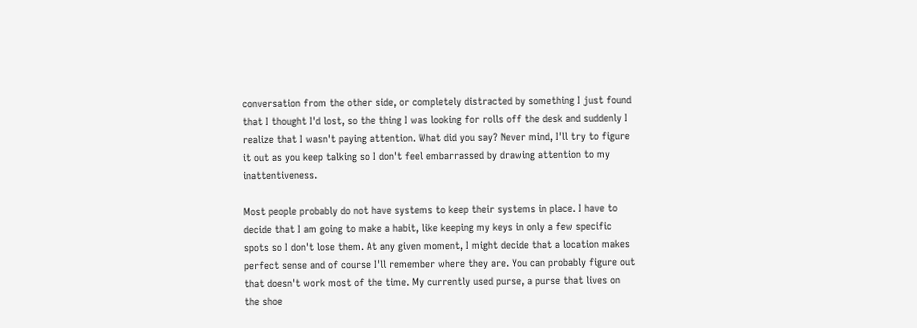conversation from the other side, or completely distracted by something I just found that I thought I'd lost, so the thing I was looking for rolls off the desk and suddenly I realize that I wasn't paying attention. What did you say? Never mind, I'll try to figure it out as you keep talking so I don't feel embarrassed by drawing attention to my inattentiveness.

Most people probably do not have systems to keep their systems in place. I have to decide that I am going to make a habit, like keeping my keys in only a few specific spots so I don't lose them. At any given moment, I might decide that a location makes perfect sense and of course I'll remember where they are. You can probably figure out that doesn't work most of the time. My currently used purse, a purse that lives on the shoe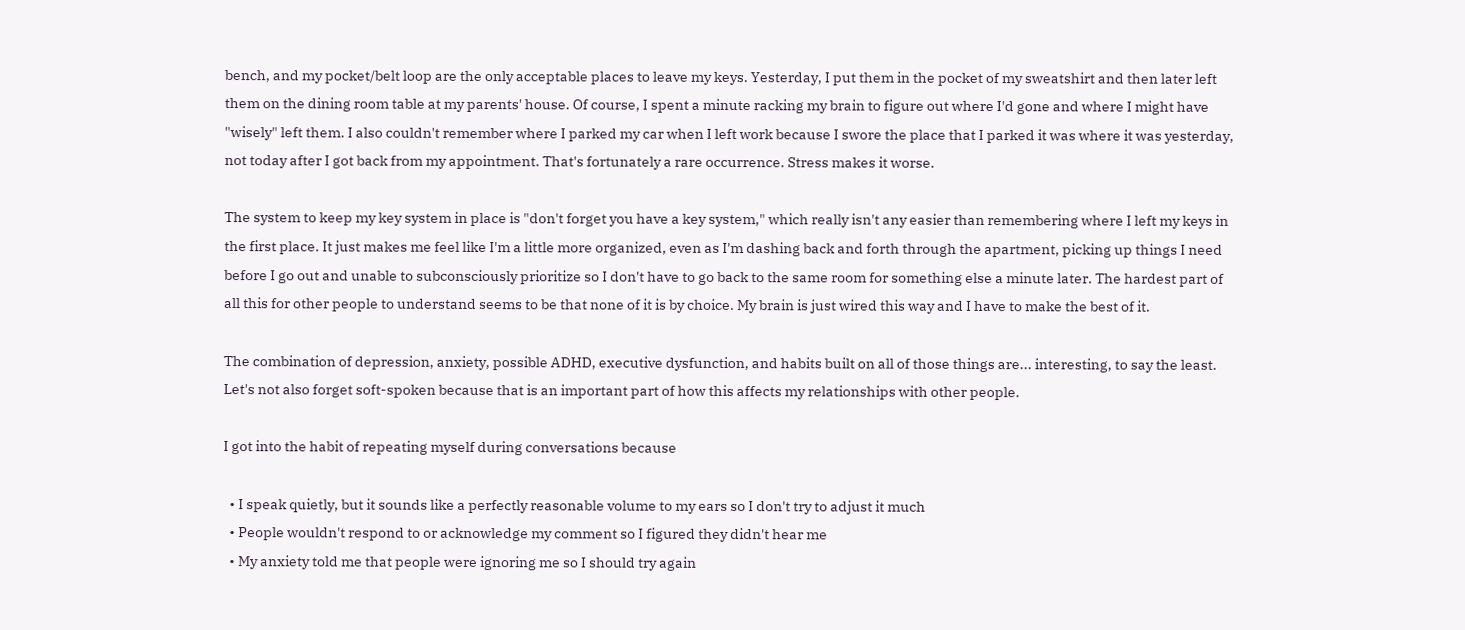bench, and my pocket/belt loop are the only acceptable places to leave my keys. Yesterday, I put them in the pocket of my sweatshirt and then later left them on the dining room table at my parents' house. Of course, I spent a minute racking my brain to figure out where I'd gone and where I might have "wisely" left them. I also couldn't remember where I parked my car when I left work because I swore the place that I parked it was where it was yesterday, not today after I got back from my appointment. That's fortunately a rare occurrence. Stress makes it worse.

The system to keep my key system in place is "don't forget you have a key system," which really isn't any easier than remembering where I left my keys in the first place. It just makes me feel like I'm a little more organized, even as I'm dashing back and forth through the apartment, picking up things I need before I go out and unable to subconsciously prioritize so I don't have to go back to the same room for something else a minute later. The hardest part of all this for other people to understand seems to be that none of it is by choice. My brain is just wired this way and I have to make the best of it.

The combination of depression, anxiety, possible ADHD, executive dysfunction, and habits built on all of those things are... interesting, to say the least. Let's not also forget soft-spoken because that is an important part of how this affects my relationships with other people.

I got into the habit of repeating myself during conversations because

  • I speak quietly, but it sounds like a perfectly reasonable volume to my ears so I don't try to adjust it much
  • People wouldn't respond to or acknowledge my comment so I figured they didn't hear me
  • My anxiety told me that people were ignoring me so I should try again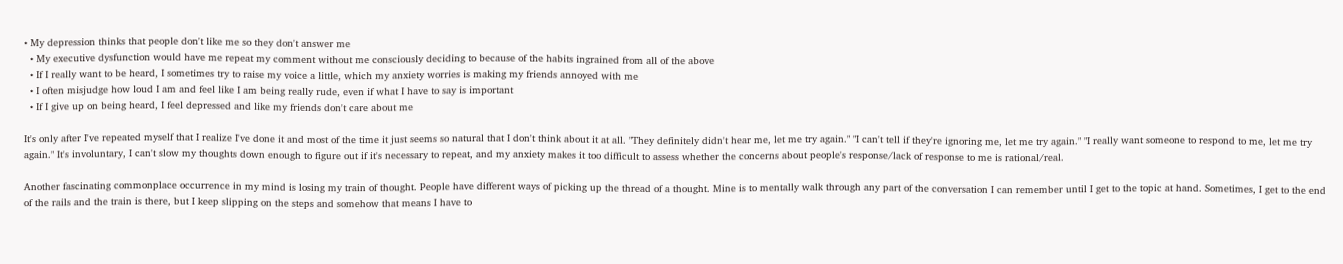• My depression thinks that people don't like me so they don't answer me
  • My executive dysfunction would have me repeat my comment without me consciously deciding to because of the habits ingrained from all of the above
  • If I really want to be heard, I sometimes try to raise my voice a little, which my anxiety worries is making my friends annoyed with me
  • I often misjudge how loud I am and feel like I am being really rude, even if what I have to say is important
  • If I give up on being heard, I feel depressed and like my friends don't care about me

It's only after I've repeated myself that I realize I've done it and most of the time it just seems so natural that I don't think about it at all. "They definitely didn't hear me, let me try again." "I can't tell if they're ignoring me, let me try again." "I really want someone to respond to me, let me try again." It's involuntary, I can't slow my thoughts down enough to figure out if it's necessary to repeat, and my anxiety makes it too difficult to assess whether the concerns about people's response/lack of response to me is rational/real.

Another fascinating commonplace occurrence in my mind is losing my train of thought. People have different ways of picking up the thread of a thought. Mine is to mentally walk through any part of the conversation I can remember until I get to the topic at hand. Sometimes, I get to the end of the rails and the train is there, but I keep slipping on the steps and somehow that means I have to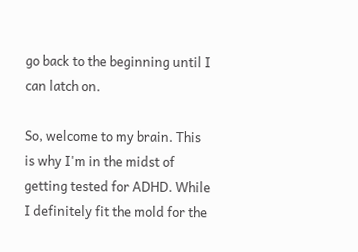go back to the beginning until I can latch on.

So, welcome to my brain. This is why I'm in the midst of getting tested for ADHD. While I definitely fit the mold for the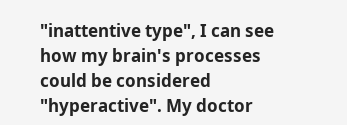"inattentive type", I can see how my brain's processes could be considered "hyperactive". My doctor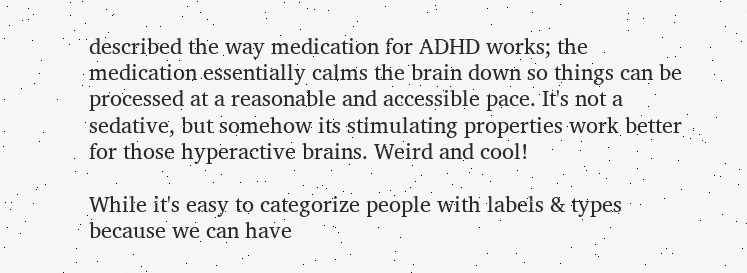described the way medication for ADHD works; the medication essentially calms the brain down so things can be processed at a reasonable and accessible pace. It's not a sedative, but somehow its stimulating properties work better for those hyperactive brains. Weird and cool!

While it's easy to categorize people with labels & types because we can have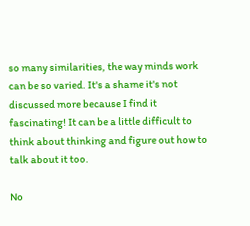so many similarities, the way minds work can be so varied. It's a shame it's not discussed more because I find it fascinating! It can be a little difficult to think about thinking and figure out how to talk about it too.

No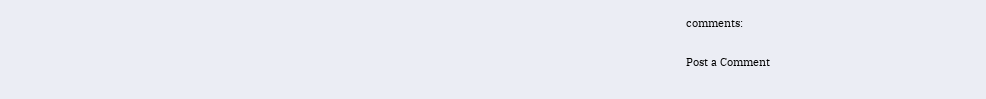comments:

Post a Comment